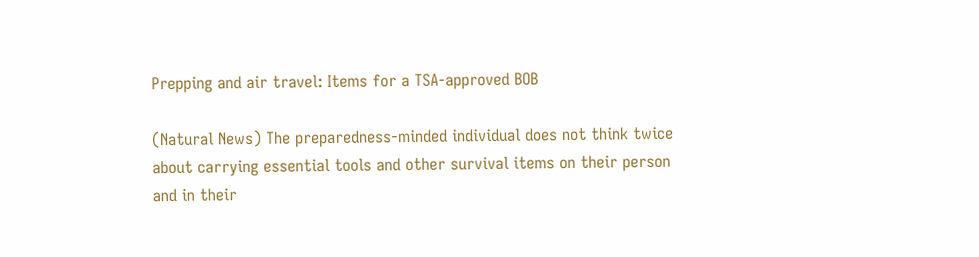Prepping and air travel: Items for a TSA-approved BOB

(Natural News) The preparedness-minded individual does not think twice about carrying essential tools and other survival items on their person and in their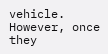vehicle. However, once they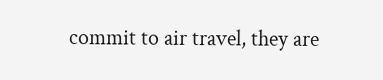commit to air travel, they are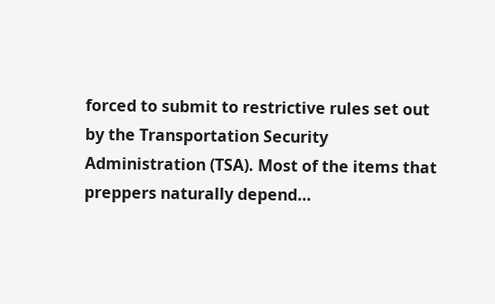forced to submit to restrictive rules set out by the Transportation Security Administration (TSA). Most of the items that preppers naturally depend…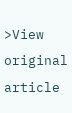>View original article